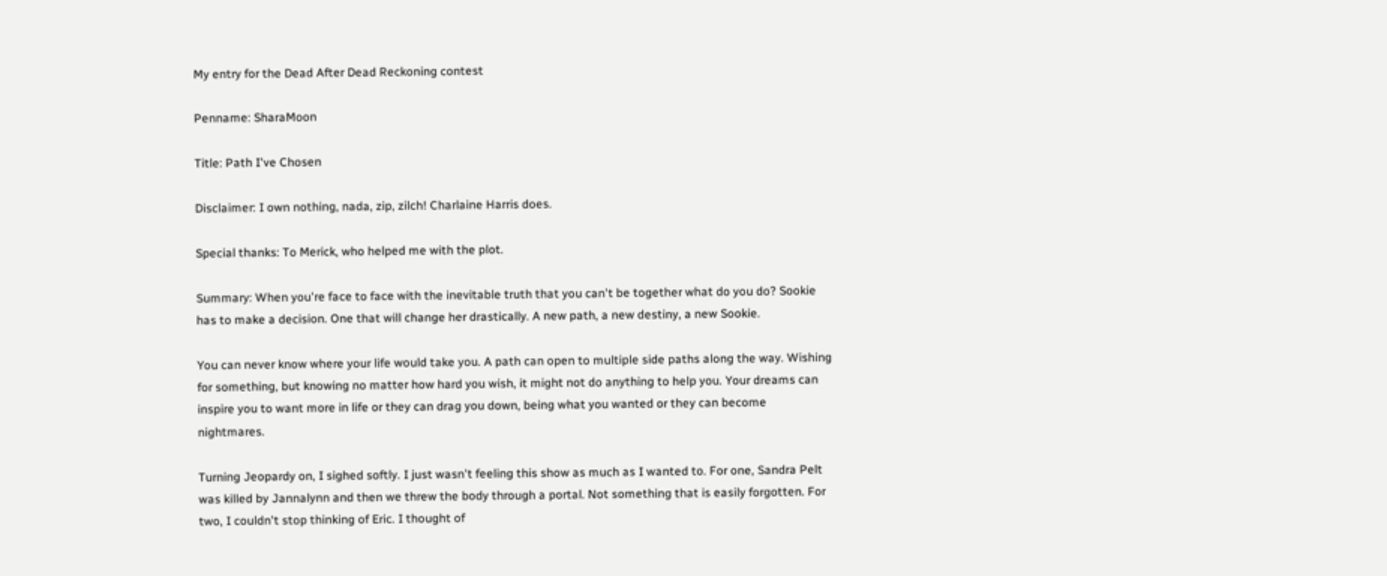My entry for the Dead After Dead Reckoning contest

Penname: SharaMoon

Title: Path I've Chosen

Disclaimer: I own nothing, nada, zip, zilch! Charlaine Harris does.

Special thanks: To Merick, who helped me with the plot.

Summary: When you're face to face with the inevitable truth that you can't be together what do you do? Sookie has to make a decision. One that will change her drastically. A new path, a new destiny, a new Sookie.

You can never know where your life would take you. A path can open to multiple side paths along the way. Wishing for something, but knowing no matter how hard you wish, it might not do anything to help you. Your dreams can inspire you to want more in life or they can drag you down, being what you wanted or they can become nightmares.

Turning Jeopardy on, I sighed softly. I just wasn't feeling this show as much as I wanted to. For one, Sandra Pelt was killed by Jannalynn and then we threw the body through a portal. Not something that is easily forgotten. For two, I couldn't stop thinking of Eric. I thought of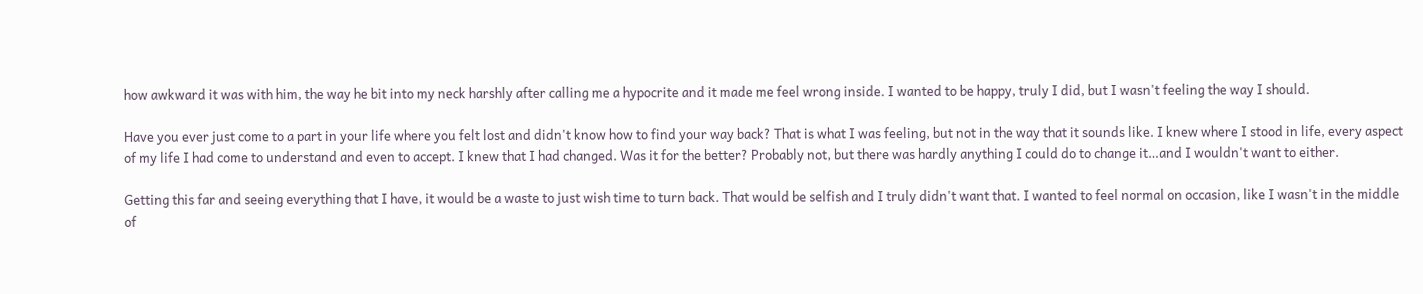how awkward it was with him, the way he bit into my neck harshly after calling me a hypocrite and it made me feel wrong inside. I wanted to be happy, truly I did, but I wasn't feeling the way I should.

Have you ever just come to a part in your life where you felt lost and didn't know how to find your way back? That is what I was feeling, but not in the way that it sounds like. I knew where I stood in life, every aspect of my life I had come to understand and even to accept. I knew that I had changed. Was it for the better? Probably not, but there was hardly anything I could do to change it…and I wouldn't want to either.

Getting this far and seeing everything that I have, it would be a waste to just wish time to turn back. That would be selfish and I truly didn't want that. I wanted to feel normal on occasion, like I wasn't in the middle of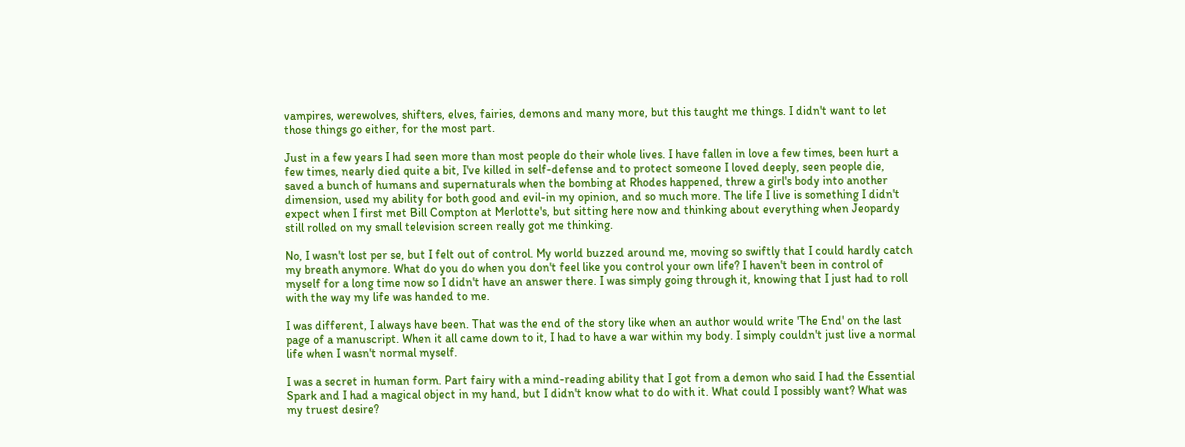vampires, werewolves, shifters, elves, fairies, demons and many more, but this taught me things. I didn't want to let those things go either, for the most part.

Just in a few years I had seen more than most people do their whole lives. I have fallen in love a few times, been hurt a few times, nearly died quite a bit, I've killed in self-defense and to protect someone I loved deeply, seen people die, saved a bunch of humans and supernaturals when the bombing at Rhodes happened, threw a girl's body into another dimension, used my ability for both good and evil-in my opinion, and so much more. The life I live is something I didn't expect when I first met Bill Compton at Merlotte's, but sitting here now and thinking about everything when Jeopardy still rolled on my small television screen really got me thinking.

No, I wasn't lost per se, but I felt out of control. My world buzzed around me, moving so swiftly that I could hardly catch my breath anymore. What do you do when you don't feel like you control your own life? I haven't been in control of myself for a long time now so I didn't have an answer there. I was simply going through it, knowing that I just had to roll with the way my life was handed to me.

I was different, I always have been. That was the end of the story like when an author would write 'The End' on the last page of a manuscript. When it all came down to it, I had to have a war within my body. I simply couldn't just live a normal life when I wasn't normal myself.

I was a secret in human form. Part fairy with a mind-reading ability that I got from a demon who said I had the Essential Spark and I had a magical object in my hand, but I didn't know what to do with it. What could I possibly want? What was my truest desire?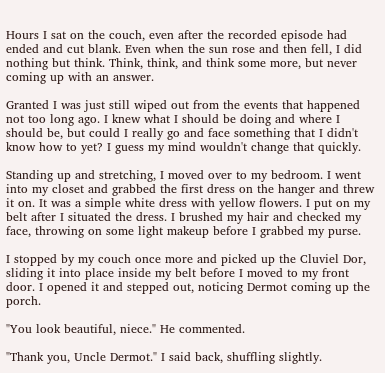Hours I sat on the couch, even after the recorded episode had ended and cut blank. Even when the sun rose and then fell, I did nothing but think. Think, think, and think some more, but never coming up with an answer.

Granted I was just still wiped out from the events that happened not too long ago. I knew what I should be doing and where I should be, but could I really go and face something that I didn't know how to yet? I guess my mind wouldn't change that quickly.

Standing up and stretching, I moved over to my bedroom. I went into my closet and grabbed the first dress on the hanger and threw it on. It was a simple white dress with yellow flowers. I put on my belt after I situated the dress. I brushed my hair and checked my face, throwing on some light makeup before I grabbed my purse.

I stopped by my couch once more and picked up the Cluviel Dor, sliding it into place inside my belt before I moved to my front door. I opened it and stepped out, noticing Dermot coming up the porch.

"You look beautiful, niece." He commented.

"Thank you, Uncle Dermot." I said back, shuffling slightly.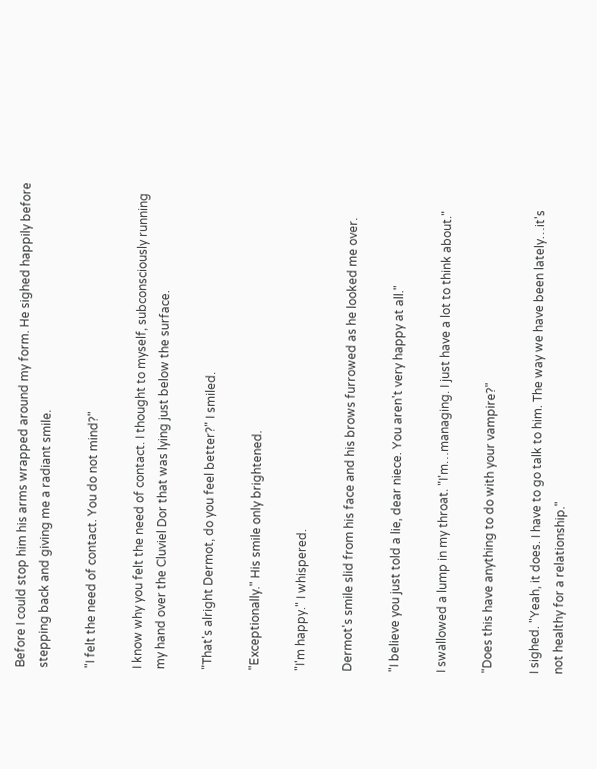Before I could stop him his arms wrapped around my form. He sighed happily before stepping back and giving me a radiant smile.

"I felt the need of contact. You do not mind?"

I know why you felt the need of contact. I thought to myself, subconsciously running my hand over the Cluviel Dor that was lying just below the surface.

"That's alright Dermot, do you feel better?" I smiled.

"Exceptionally." His smile only brightened.

"I'm happy." I whispered.

Dermot's smile slid from his face and his brows furrowed as he looked me over.

"I believe you just told a lie, dear niece. You aren't very happy at all."

I swallowed a lump in my throat. "I'm…managing. I just have a lot to think about."

"Does this have anything to do with your vampire?"

I sighed. "Yeah, it does. I have to go talk to him. The way we have been lately…it's not healthy for a relationship."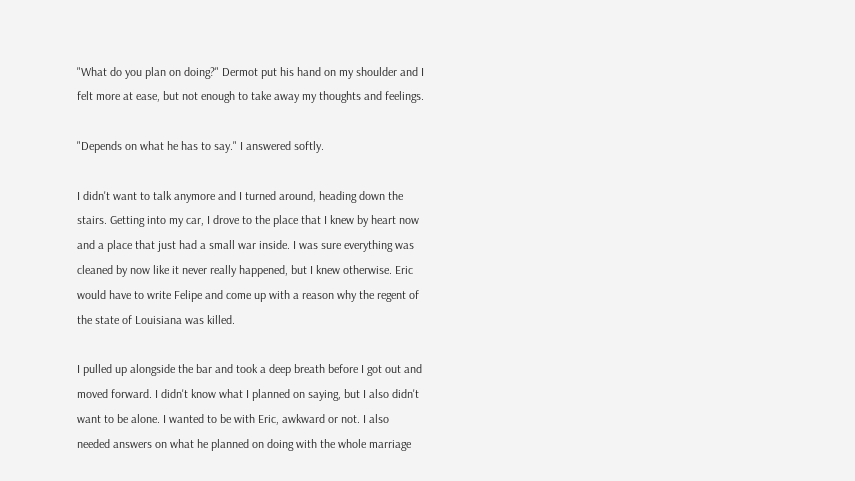"What do you plan on doing?" Dermot put his hand on my shoulder and I felt more at ease, but not enough to take away my thoughts and feelings.

"Depends on what he has to say." I answered softly.

I didn't want to talk anymore and I turned around, heading down the stairs. Getting into my car, I drove to the place that I knew by heart now and a place that just had a small war inside. I was sure everything was cleaned by now like it never really happened, but I knew otherwise. Eric would have to write Felipe and come up with a reason why the regent of the state of Louisiana was killed.

I pulled up alongside the bar and took a deep breath before I got out and moved forward. I didn't know what I planned on saying, but I also didn't want to be alone. I wanted to be with Eric, awkward or not. I also needed answers on what he planned on doing with the whole marriage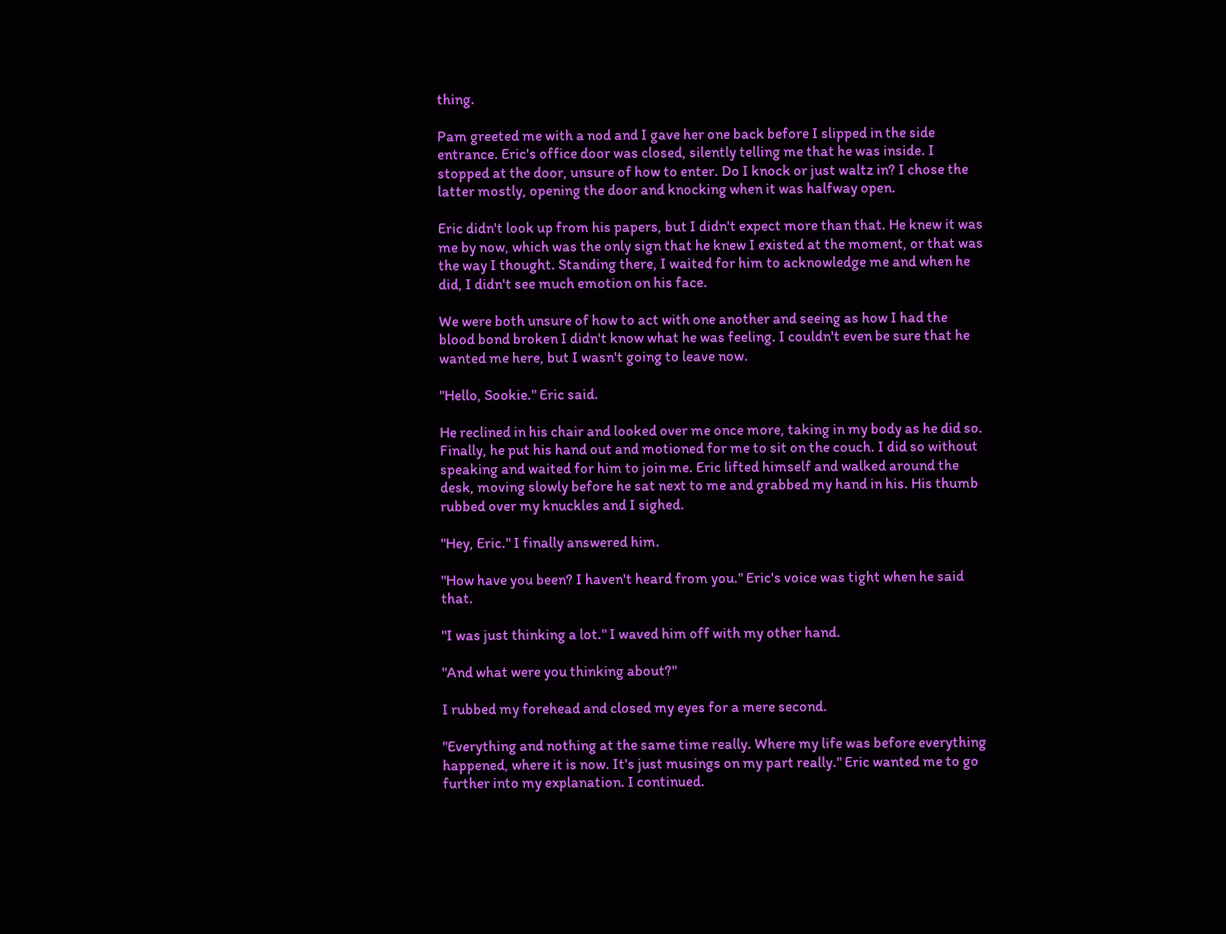thing.

Pam greeted me with a nod and I gave her one back before I slipped in the side entrance. Eric's office door was closed, silently telling me that he was inside. I stopped at the door, unsure of how to enter. Do I knock or just waltz in? I chose the latter mostly, opening the door and knocking when it was halfway open.

Eric didn't look up from his papers, but I didn't expect more than that. He knew it was me by now, which was the only sign that he knew I existed at the moment, or that was the way I thought. Standing there, I waited for him to acknowledge me and when he did, I didn't see much emotion on his face.

We were both unsure of how to act with one another and seeing as how I had the blood bond broken I didn't know what he was feeling. I couldn't even be sure that he wanted me here, but I wasn't going to leave now.

"Hello, Sookie." Eric said.

He reclined in his chair and looked over me once more, taking in my body as he did so. Finally, he put his hand out and motioned for me to sit on the couch. I did so without speaking and waited for him to join me. Eric lifted himself and walked around the desk, moving slowly before he sat next to me and grabbed my hand in his. His thumb rubbed over my knuckles and I sighed.

"Hey, Eric." I finally answered him.

"How have you been? I haven't heard from you." Eric's voice was tight when he said that.

"I was just thinking a lot." I waved him off with my other hand.

"And what were you thinking about?"

I rubbed my forehead and closed my eyes for a mere second.

"Everything and nothing at the same time really. Where my life was before everything happened, where it is now. It's just musings on my part really." Eric wanted me to go further into my explanation. I continued.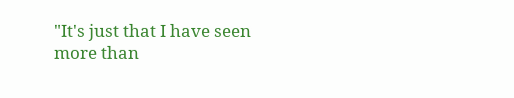"It's just that I have seen more than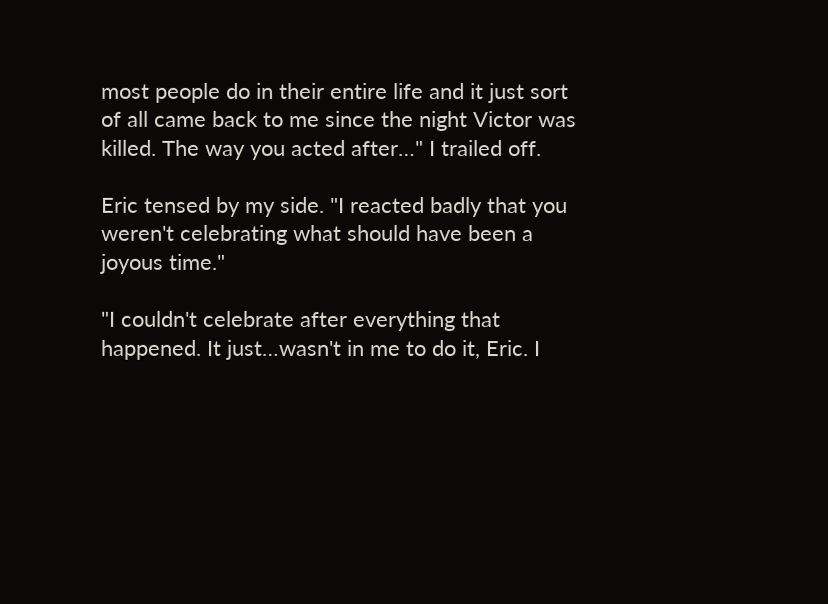most people do in their entire life and it just sort of all came back to me since the night Victor was killed. The way you acted after…" I trailed off.

Eric tensed by my side. "I reacted badly that you weren't celebrating what should have been a joyous time."

"I couldn't celebrate after everything that happened. It just…wasn't in me to do it, Eric. I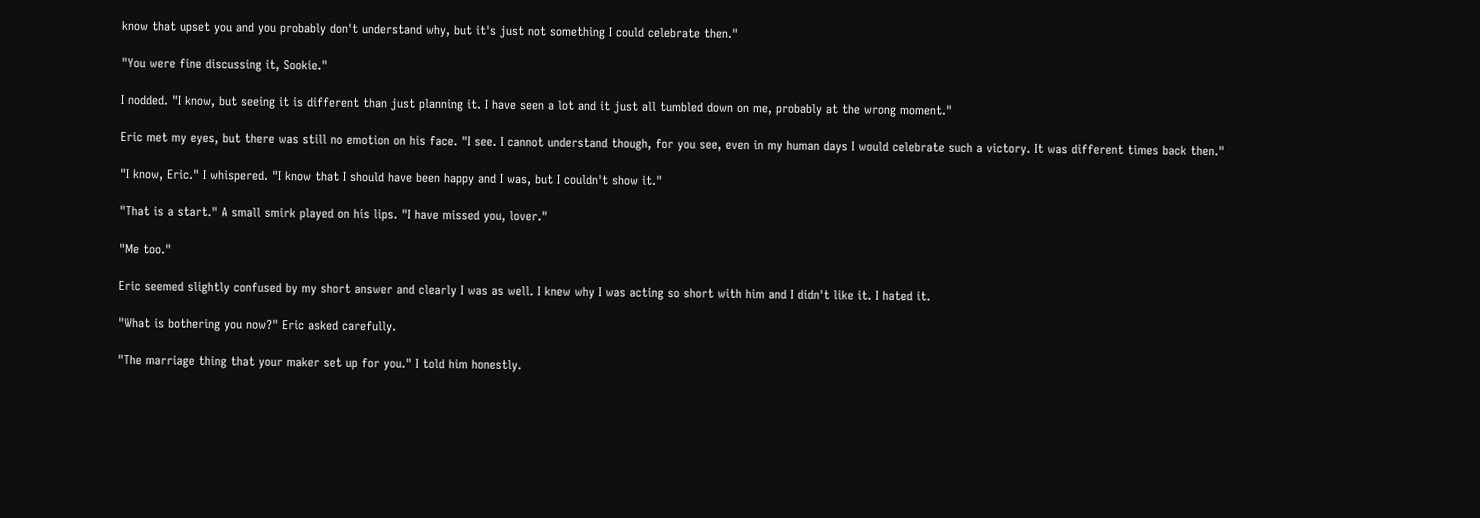know that upset you and you probably don't understand why, but it's just not something I could celebrate then."

"You were fine discussing it, Sookie."

I nodded. "I know, but seeing it is different than just planning it. I have seen a lot and it just all tumbled down on me, probably at the wrong moment."

Eric met my eyes, but there was still no emotion on his face. "I see. I cannot understand though, for you see, even in my human days I would celebrate such a victory. It was different times back then."

"I know, Eric." I whispered. "I know that I should have been happy and I was, but I couldn't show it."

"That is a start." A small smirk played on his lips. "I have missed you, lover."

"Me too."

Eric seemed slightly confused by my short answer and clearly I was as well. I knew why I was acting so short with him and I didn't like it. I hated it.

"What is bothering you now?" Eric asked carefully.

"The marriage thing that your maker set up for you." I told him honestly.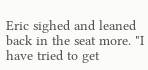Eric sighed and leaned back in the seat more. "I have tried to get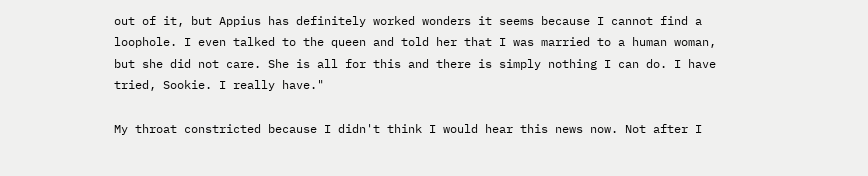out of it, but Appius has definitely worked wonders it seems because I cannot find a loophole. I even talked to the queen and told her that I was married to a human woman, but she did not care. She is all for this and there is simply nothing I can do. I have tried, Sookie. I really have."

My throat constricted because I didn't think I would hear this news now. Not after I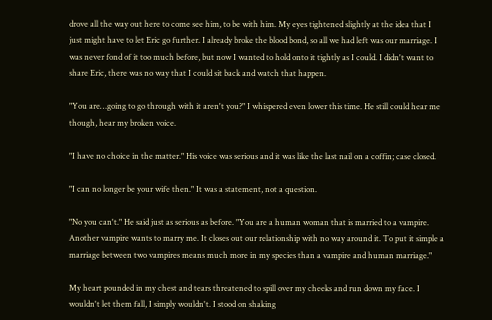drove all the way out here to come see him, to be with him. My eyes tightened slightly at the idea that I just might have to let Eric go further. I already broke the blood bond, so all we had left was our marriage. I was never fond of it too much before, but now I wanted to hold onto it tightly as I could. I didn't want to share Eric, there was no way that I could sit back and watch that happen.

"You are…going to go through with it aren't you?" I whispered even lower this time. He still could hear me though, hear my broken voice.

"I have no choice in the matter." His voice was serious and it was like the last nail on a coffin; case closed.

"I can no longer be your wife then." It was a statement, not a question.

"No you can't." He said just as serious as before. "You are a human woman that is married to a vampire. Another vampire wants to marry me. It closes out our relationship with no way around it. To put it simple a marriage between two vampires means much more in my species than a vampire and human marriage."

My heart pounded in my chest and tears threatened to spill over my cheeks and run down my face. I wouldn't let them fall, I simply wouldn't. I stood on shaking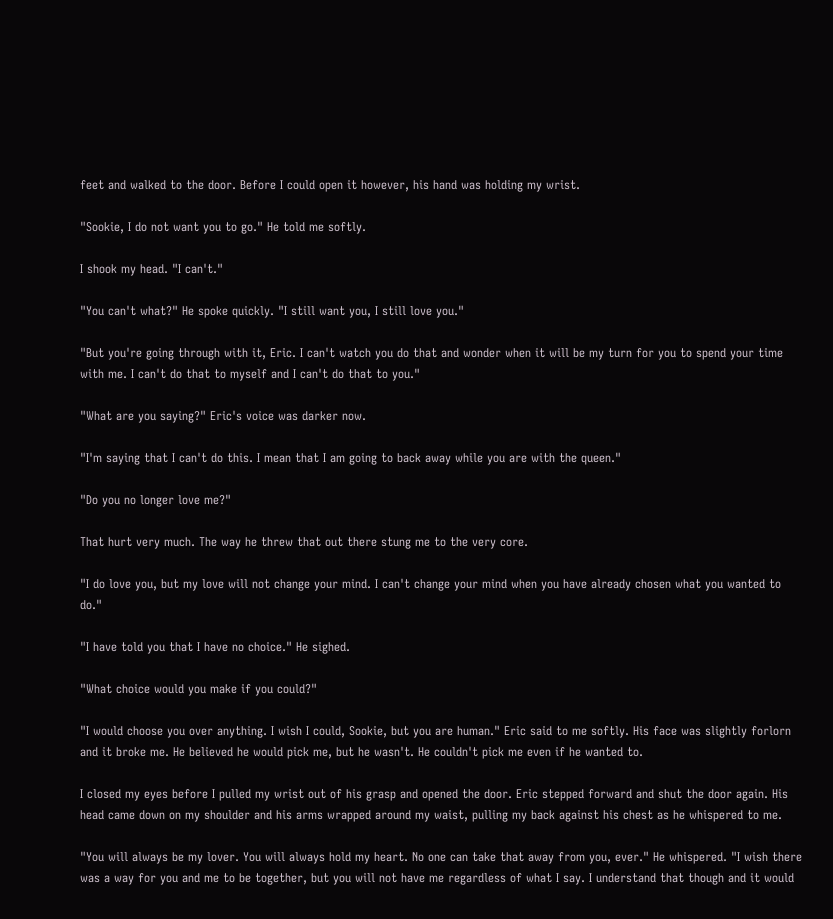feet and walked to the door. Before I could open it however, his hand was holding my wrist.

"Sookie, I do not want you to go." He told me softly.

I shook my head. "I can't."

"You can't what?" He spoke quickly. "I still want you, I still love you."

"But you're going through with it, Eric. I can't watch you do that and wonder when it will be my turn for you to spend your time with me. I can't do that to myself and I can't do that to you."

"What are you saying?" Eric's voice was darker now.

"I'm saying that I can't do this. I mean that I am going to back away while you are with the queen."

"Do you no longer love me?"

That hurt very much. The way he threw that out there stung me to the very core.

"I do love you, but my love will not change your mind. I can't change your mind when you have already chosen what you wanted to do."

"I have told you that I have no choice." He sighed.

"What choice would you make if you could?"

"I would choose you over anything. I wish I could, Sookie, but you are human." Eric said to me softly. His face was slightly forlorn and it broke me. He believed he would pick me, but he wasn't. He couldn't pick me even if he wanted to.

I closed my eyes before I pulled my wrist out of his grasp and opened the door. Eric stepped forward and shut the door again. His head came down on my shoulder and his arms wrapped around my waist, pulling my back against his chest as he whispered to me.

"You will always be my lover. You will always hold my heart. No one can take that away from you, ever." He whispered. "I wish there was a way for you and me to be together, but you will not have me regardless of what I say. I understand that though and it would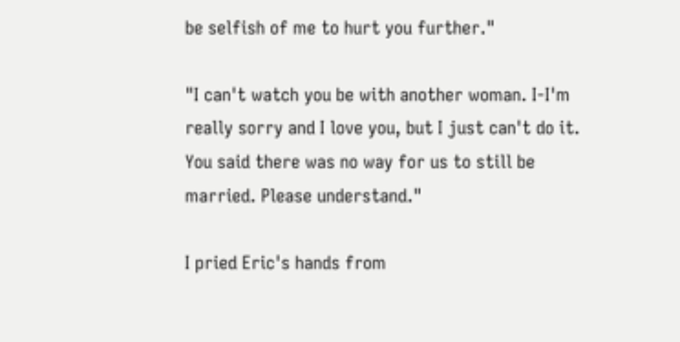be selfish of me to hurt you further."

"I can't watch you be with another woman. I-I'm really sorry and I love you, but I just can't do it. You said there was no way for us to still be married. Please understand."

I pried Eric's hands from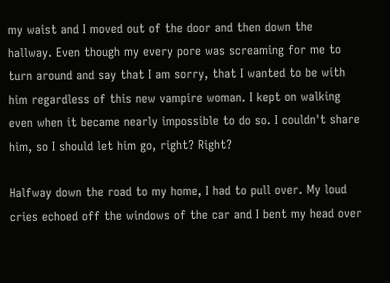my waist and I moved out of the door and then down the hallway. Even though my every pore was screaming for me to turn around and say that I am sorry, that I wanted to be with him regardless of this new vampire woman. I kept on walking even when it became nearly impossible to do so. I couldn't share him, so I should let him go, right? Right?

Halfway down the road to my home, I had to pull over. My loud cries echoed off the windows of the car and I bent my head over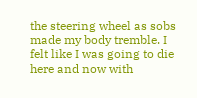the steering wheel as sobs made my body tremble. I felt like I was going to die here and now with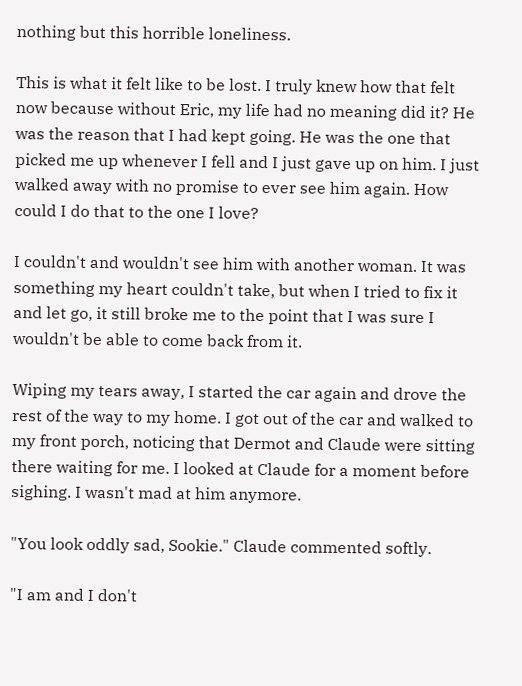nothing but this horrible loneliness.

This is what it felt like to be lost. I truly knew how that felt now because without Eric, my life had no meaning did it? He was the reason that I had kept going. He was the one that picked me up whenever I fell and I just gave up on him. I just walked away with no promise to ever see him again. How could I do that to the one I love?

I couldn't and wouldn't see him with another woman. It was something my heart couldn't take, but when I tried to fix it and let go, it still broke me to the point that I was sure I wouldn't be able to come back from it.

Wiping my tears away, I started the car again and drove the rest of the way to my home. I got out of the car and walked to my front porch, noticing that Dermot and Claude were sitting there waiting for me. I looked at Claude for a moment before sighing. I wasn't mad at him anymore.

"You look oddly sad, Sookie." Claude commented softly.

"I am and I don't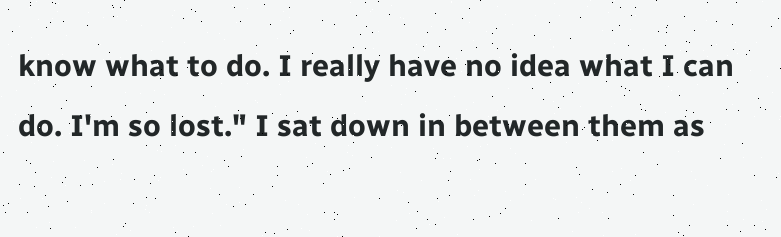know what to do. I really have no idea what I can do. I'm so lost." I sat down in between them as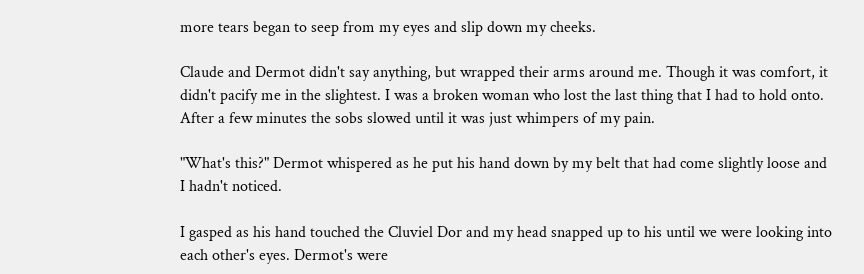more tears began to seep from my eyes and slip down my cheeks.

Claude and Dermot didn't say anything, but wrapped their arms around me. Though it was comfort, it didn't pacify me in the slightest. I was a broken woman who lost the last thing that I had to hold onto. After a few minutes the sobs slowed until it was just whimpers of my pain.

"What's this?" Dermot whispered as he put his hand down by my belt that had come slightly loose and I hadn't noticed.

I gasped as his hand touched the Cluviel Dor and my head snapped up to his until we were looking into each other's eyes. Dermot's were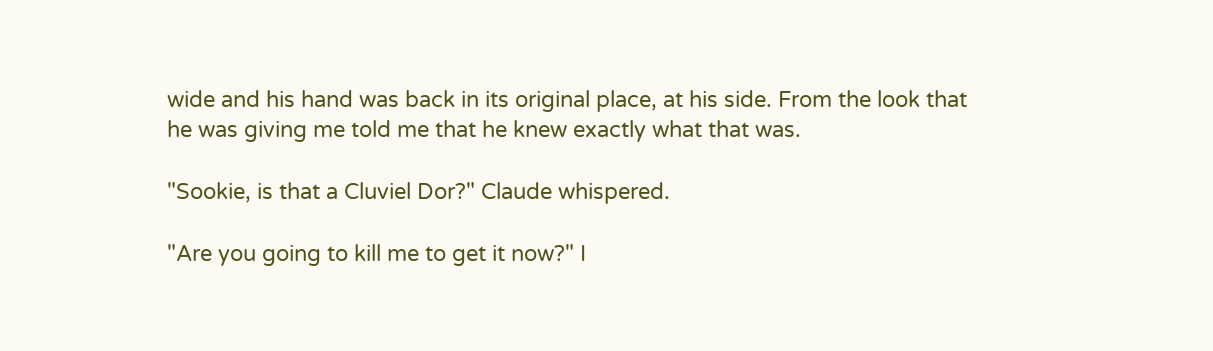wide and his hand was back in its original place, at his side. From the look that he was giving me told me that he knew exactly what that was.

"Sookie, is that a Cluviel Dor?" Claude whispered.

"Are you going to kill me to get it now?" I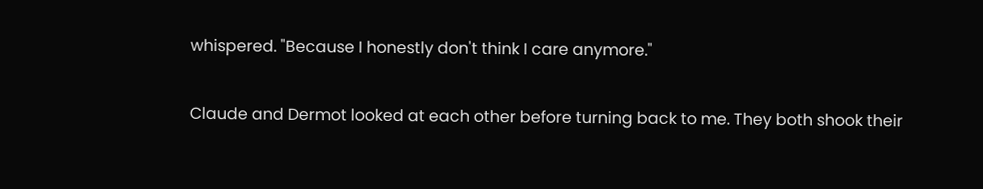whispered. "Because I honestly don't think I care anymore."

Claude and Dermot looked at each other before turning back to me. They both shook their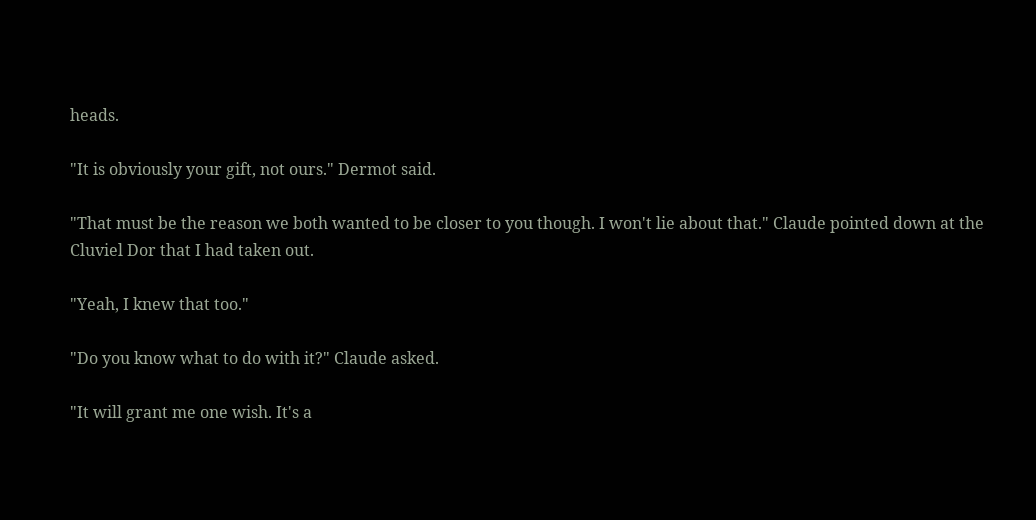heads.

"It is obviously your gift, not ours." Dermot said.

"That must be the reason we both wanted to be closer to you though. I won't lie about that." Claude pointed down at the Cluviel Dor that I had taken out.

"Yeah, I knew that too."

"Do you know what to do with it?" Claude asked.

"It will grant me one wish. It's a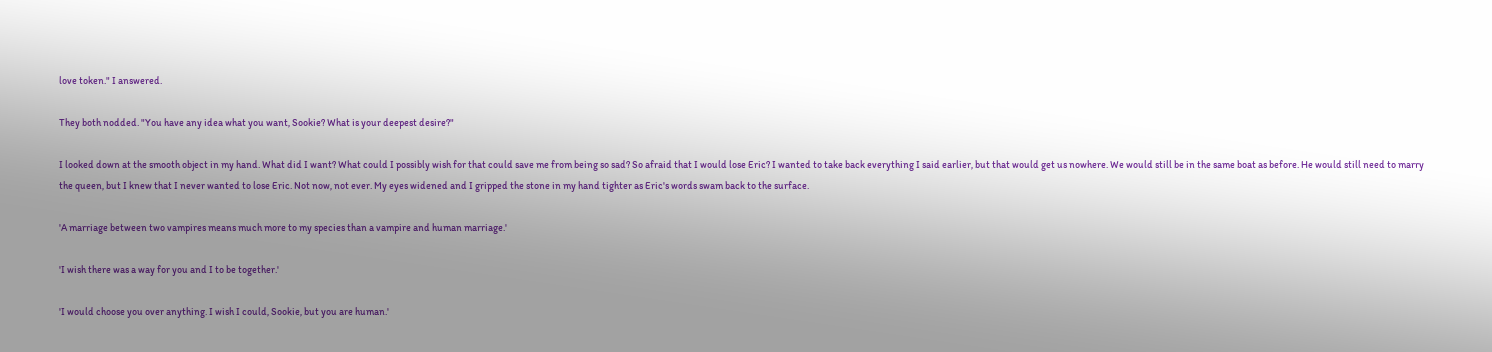love token." I answered.

They both nodded. "You have any idea what you want, Sookie? What is your deepest desire?"

I looked down at the smooth object in my hand. What did I want? What could I possibly wish for that could save me from being so sad? So afraid that I would lose Eric? I wanted to take back everything I said earlier, but that would get us nowhere. We would still be in the same boat as before. He would still need to marry the queen, but I knew that I never wanted to lose Eric. Not now, not ever. My eyes widened and I gripped the stone in my hand tighter as Eric's words swam back to the surface.

'A marriage between two vampires means much more to my species than a vampire and human marriage.'

'I wish there was a way for you and I to be together.'

'I would choose you over anything. I wish I could, Sookie, but you are human.'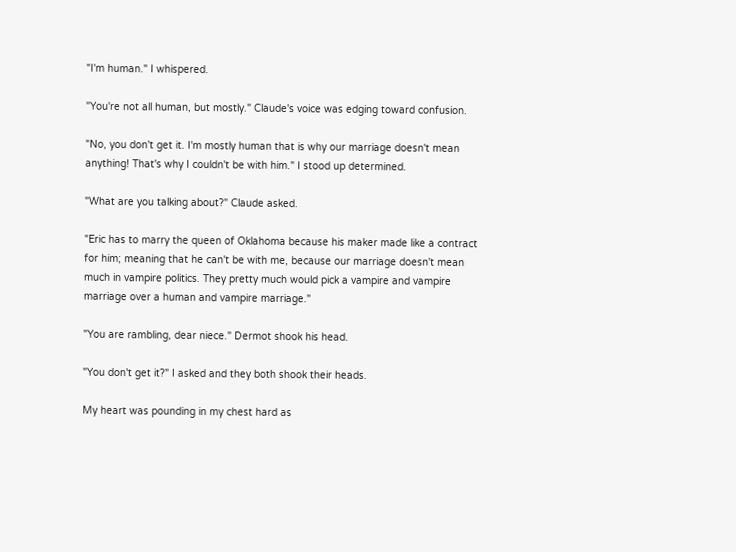"I'm human." I whispered.

"You're not all human, but mostly." Claude's voice was edging toward confusion.

"No, you don't get it. I'm mostly human that is why our marriage doesn't mean anything! That's why I couldn't be with him." I stood up determined.

"What are you talking about?" Claude asked.

"Eric has to marry the queen of Oklahoma because his maker made like a contract for him; meaning that he can't be with me, because our marriage doesn't mean much in vampire politics. They pretty much would pick a vampire and vampire marriage over a human and vampire marriage."

"You are rambling, dear niece." Dermot shook his head.

"You don't get it?" I asked and they both shook their heads.

My heart was pounding in my chest hard as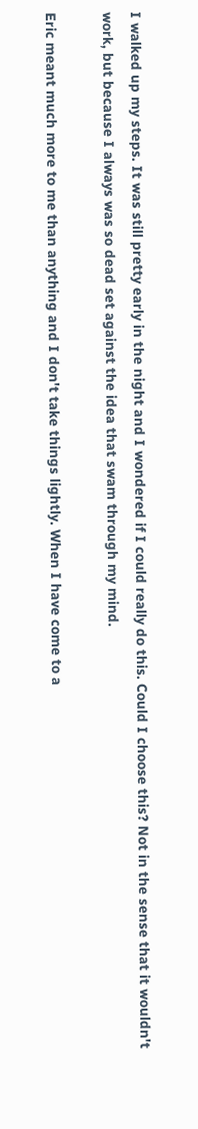I walked up my steps. It was still pretty early in the night and I wondered if I could really do this. Could I choose this? Not in the sense that it wouldn't work, but because I always was so dead set against the idea that swam through my mind.

Eric meant much more to me than anything and I don't take things lightly. When I have come to a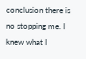conclusion there is no stopping me. I knew what I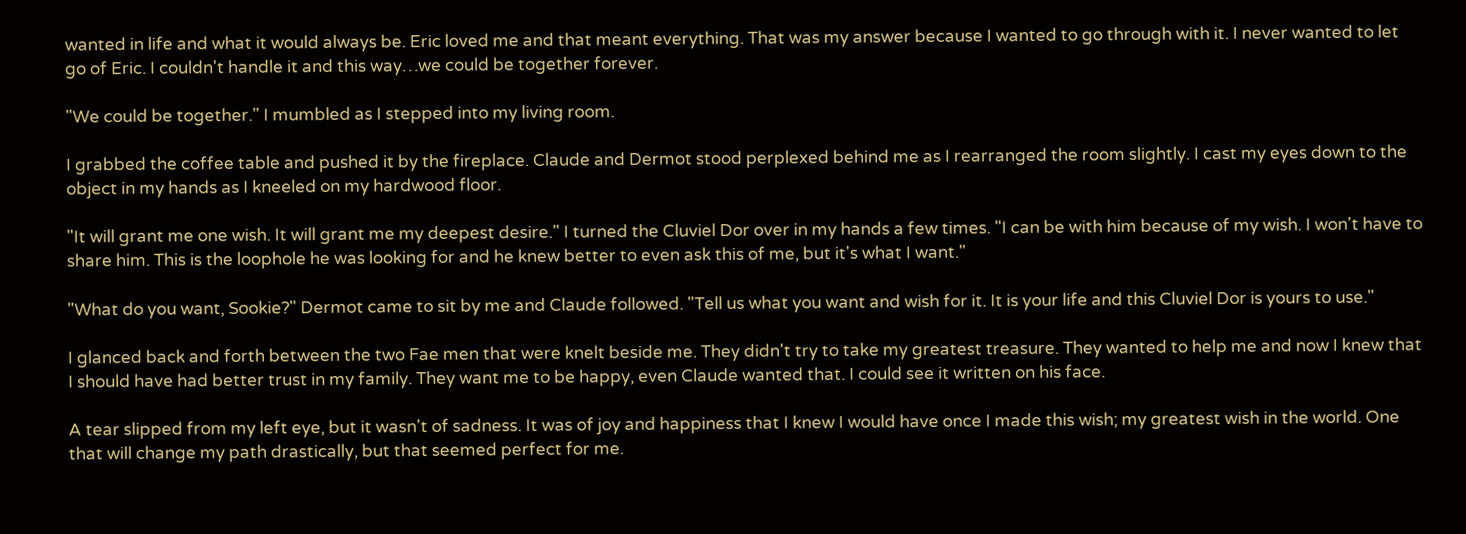wanted in life and what it would always be. Eric loved me and that meant everything. That was my answer because I wanted to go through with it. I never wanted to let go of Eric. I couldn't handle it and this way…we could be together forever.

"We could be together." I mumbled as I stepped into my living room.

I grabbed the coffee table and pushed it by the fireplace. Claude and Dermot stood perplexed behind me as I rearranged the room slightly. I cast my eyes down to the object in my hands as I kneeled on my hardwood floor.

"It will grant me one wish. It will grant me my deepest desire." I turned the Cluviel Dor over in my hands a few times. "I can be with him because of my wish. I won't have to share him. This is the loophole he was looking for and he knew better to even ask this of me, but it's what I want."

"What do you want, Sookie?" Dermot came to sit by me and Claude followed. "Tell us what you want and wish for it. It is your life and this Cluviel Dor is yours to use."

I glanced back and forth between the two Fae men that were knelt beside me. They didn't try to take my greatest treasure. They wanted to help me and now I knew that I should have had better trust in my family. They want me to be happy, even Claude wanted that. I could see it written on his face.

A tear slipped from my left eye, but it wasn't of sadness. It was of joy and happiness that I knew I would have once I made this wish; my greatest wish in the world. One that will change my path drastically, but that seemed perfect for me.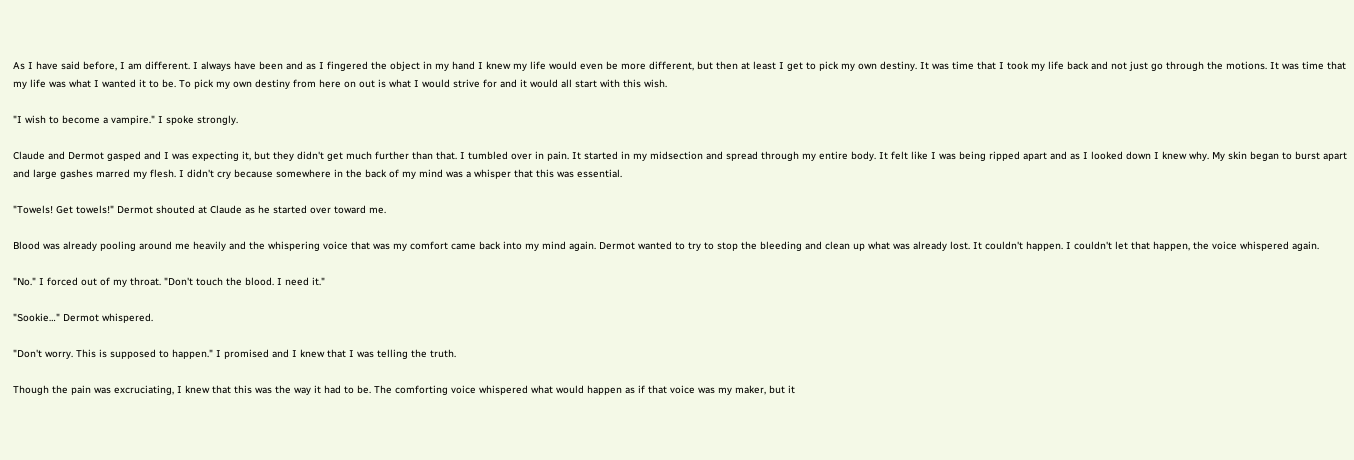As I have said before, I am different. I always have been and as I fingered the object in my hand I knew my life would even be more different, but then at least I get to pick my own destiny. It was time that I took my life back and not just go through the motions. It was time that my life was what I wanted it to be. To pick my own destiny from here on out is what I would strive for and it would all start with this wish.

"I wish to become a vampire." I spoke strongly.

Claude and Dermot gasped and I was expecting it, but they didn't get much further than that. I tumbled over in pain. It started in my midsection and spread through my entire body. It felt like I was being ripped apart and as I looked down I knew why. My skin began to burst apart and large gashes marred my flesh. I didn't cry because somewhere in the back of my mind was a whisper that this was essential.

"Towels! Get towels!" Dermot shouted at Claude as he started over toward me.

Blood was already pooling around me heavily and the whispering voice that was my comfort came back into my mind again. Dermot wanted to try to stop the bleeding and clean up what was already lost. It couldn't happen. I couldn't let that happen, the voice whispered again.

"No." I forced out of my throat. "Don't touch the blood. I need it."

"Sookie…" Dermot whispered.

"Don't worry. This is supposed to happen." I promised and I knew that I was telling the truth.

Though the pain was excruciating, I knew that this was the way it had to be. The comforting voice whispered what would happen as if that voice was my maker, but it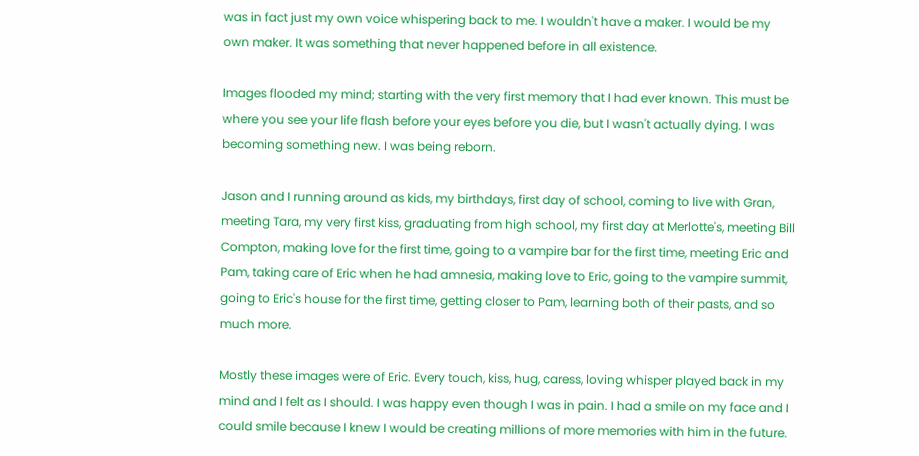was in fact just my own voice whispering back to me. I wouldn't have a maker. I would be my own maker. It was something that never happened before in all existence.

Images flooded my mind; starting with the very first memory that I had ever known. This must be where you see your life flash before your eyes before you die, but I wasn't actually dying. I was becoming something new. I was being reborn.

Jason and I running around as kids, my birthdays, first day of school, coming to live with Gran, meeting Tara, my very first kiss, graduating from high school, my first day at Merlotte's, meeting Bill Compton, making love for the first time, going to a vampire bar for the first time, meeting Eric and Pam, taking care of Eric when he had amnesia, making love to Eric, going to the vampire summit, going to Eric's house for the first time, getting closer to Pam, learning both of their pasts, and so much more.

Mostly these images were of Eric. Every touch, kiss, hug, caress, loving whisper played back in my mind and I felt as I should. I was happy even though I was in pain. I had a smile on my face and I could smile because I knew I would be creating millions of more memories with him in the future.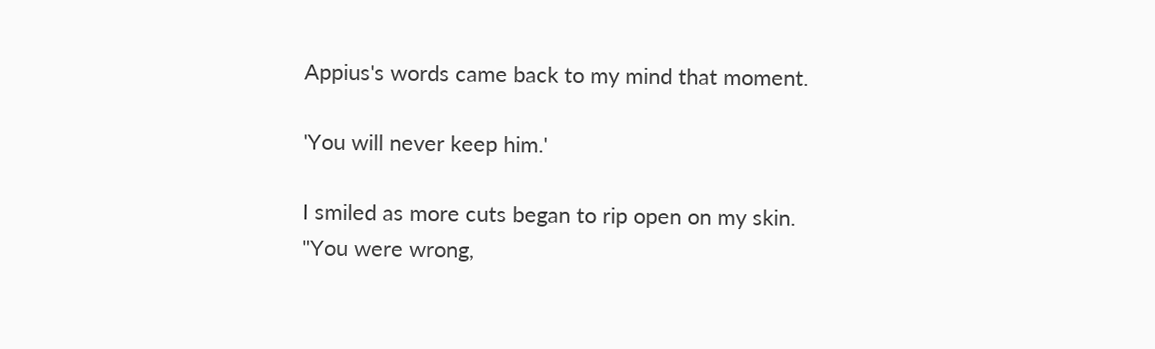Appius's words came back to my mind that moment.

'You will never keep him.'

I smiled as more cuts began to rip open on my skin. "You were wrong,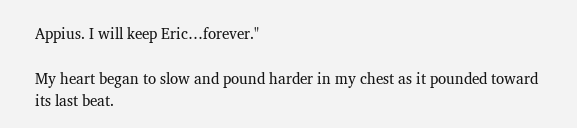Appius. I will keep Eric…forever."

My heart began to slow and pound harder in my chest as it pounded toward its last beat.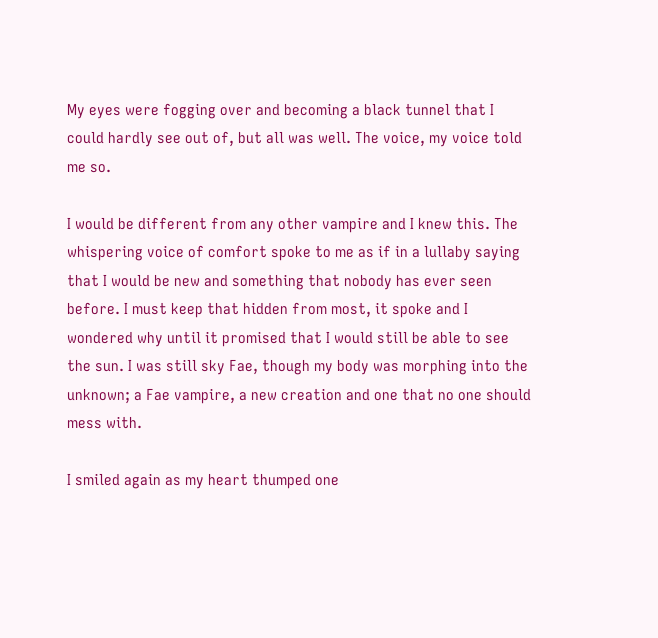My eyes were fogging over and becoming a black tunnel that I could hardly see out of, but all was well. The voice, my voice told me so.

I would be different from any other vampire and I knew this. The whispering voice of comfort spoke to me as if in a lullaby saying that I would be new and something that nobody has ever seen before. I must keep that hidden from most, it spoke and I wondered why until it promised that I would still be able to see the sun. I was still sky Fae, though my body was morphing into the unknown; a Fae vampire, a new creation and one that no one should mess with.

I smiled again as my heart thumped one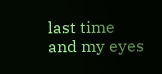last time and my eyes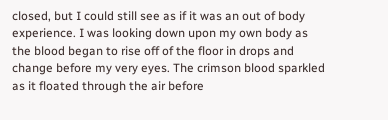closed, but I could still see as if it was an out of body experience. I was looking down upon my own body as the blood began to rise off of the floor in drops and change before my very eyes. The crimson blood sparkled as it floated through the air before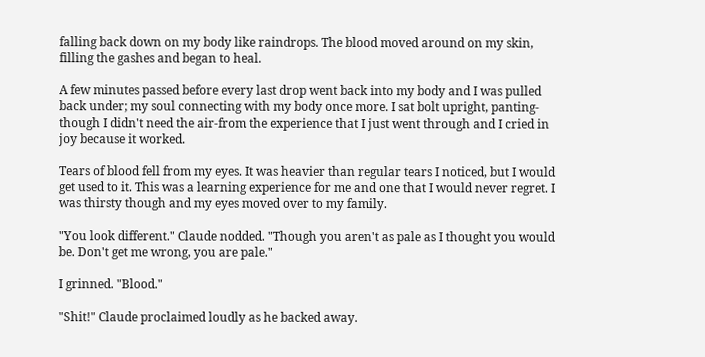falling back down on my body like raindrops. The blood moved around on my skin, filling the gashes and began to heal.

A few minutes passed before every last drop went back into my body and I was pulled back under; my soul connecting with my body once more. I sat bolt upright, panting-though I didn't need the air-from the experience that I just went through and I cried in joy because it worked.

Tears of blood fell from my eyes. It was heavier than regular tears I noticed, but I would get used to it. This was a learning experience for me and one that I would never regret. I was thirsty though and my eyes moved over to my family.

"You look different." Claude nodded. "Though you aren't as pale as I thought you would be. Don't get me wrong, you are pale."

I grinned. "Blood."

"Shit!" Claude proclaimed loudly as he backed away.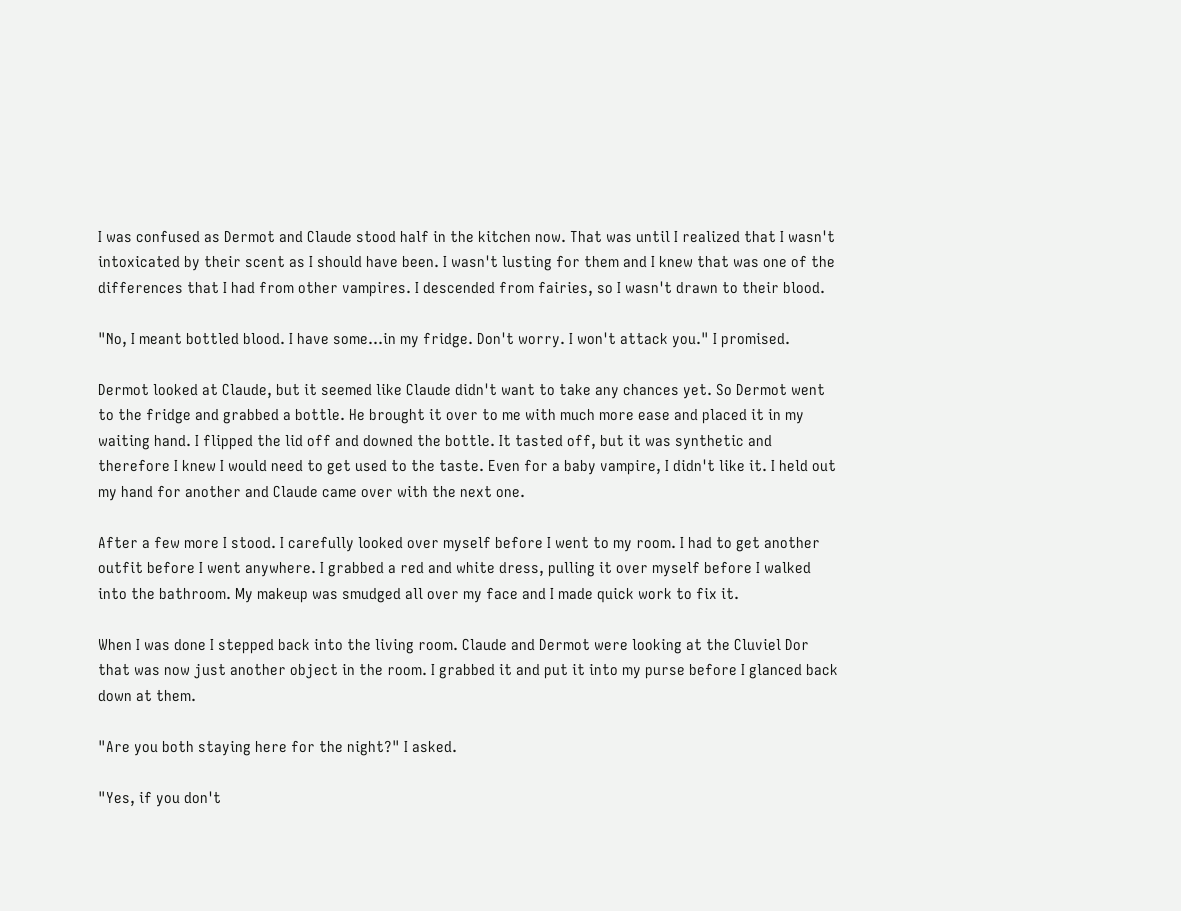I was confused as Dermot and Claude stood half in the kitchen now. That was until I realized that I wasn't intoxicated by their scent as I should have been. I wasn't lusting for them and I knew that was one of the differences that I had from other vampires. I descended from fairies, so I wasn't drawn to their blood.

"No, I meant bottled blood. I have some…in my fridge. Don't worry. I won't attack you." I promised.

Dermot looked at Claude, but it seemed like Claude didn't want to take any chances yet. So Dermot went to the fridge and grabbed a bottle. He brought it over to me with much more ease and placed it in my waiting hand. I flipped the lid off and downed the bottle. It tasted off, but it was synthetic and therefore I knew I would need to get used to the taste. Even for a baby vampire, I didn't like it. I held out my hand for another and Claude came over with the next one.

After a few more I stood. I carefully looked over myself before I went to my room. I had to get another outfit before I went anywhere. I grabbed a red and white dress, pulling it over myself before I walked into the bathroom. My makeup was smudged all over my face and I made quick work to fix it.

When I was done I stepped back into the living room. Claude and Dermot were looking at the Cluviel Dor that was now just another object in the room. I grabbed it and put it into my purse before I glanced back down at them.

"Are you both staying here for the night?" I asked.

"Yes, if you don't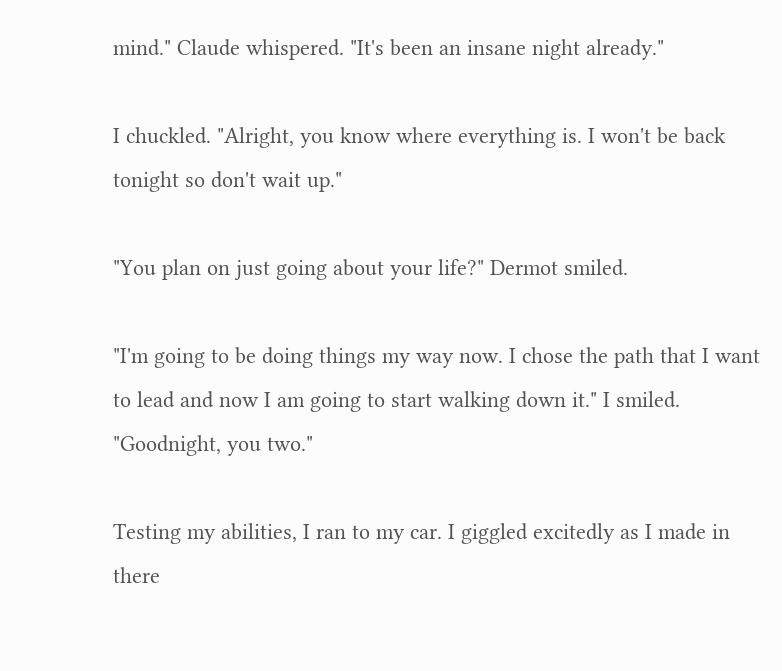mind." Claude whispered. "It's been an insane night already."

I chuckled. "Alright, you know where everything is. I won't be back tonight so don't wait up."

"You plan on just going about your life?" Dermot smiled.

"I'm going to be doing things my way now. I chose the path that I want to lead and now I am going to start walking down it." I smiled. "Goodnight, you two."

Testing my abilities, I ran to my car. I giggled excitedly as I made in there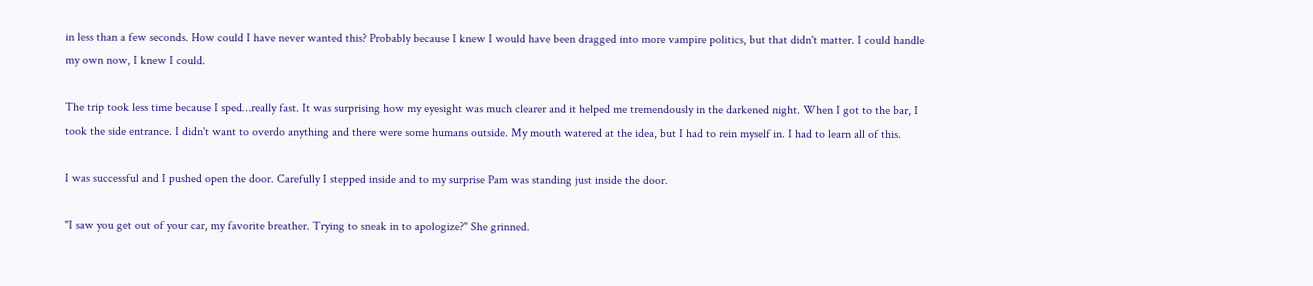in less than a few seconds. How could I have never wanted this? Probably because I knew I would have been dragged into more vampire politics, but that didn't matter. I could handle my own now, I knew I could.

The trip took less time because I sped…really fast. It was surprising how my eyesight was much clearer and it helped me tremendously in the darkened night. When I got to the bar, I took the side entrance. I didn't want to overdo anything and there were some humans outside. My mouth watered at the idea, but I had to rein myself in. I had to learn all of this.

I was successful and I pushed open the door. Carefully I stepped inside and to my surprise Pam was standing just inside the door.

"I saw you get out of your car, my favorite breather. Trying to sneak in to apologize?" She grinned.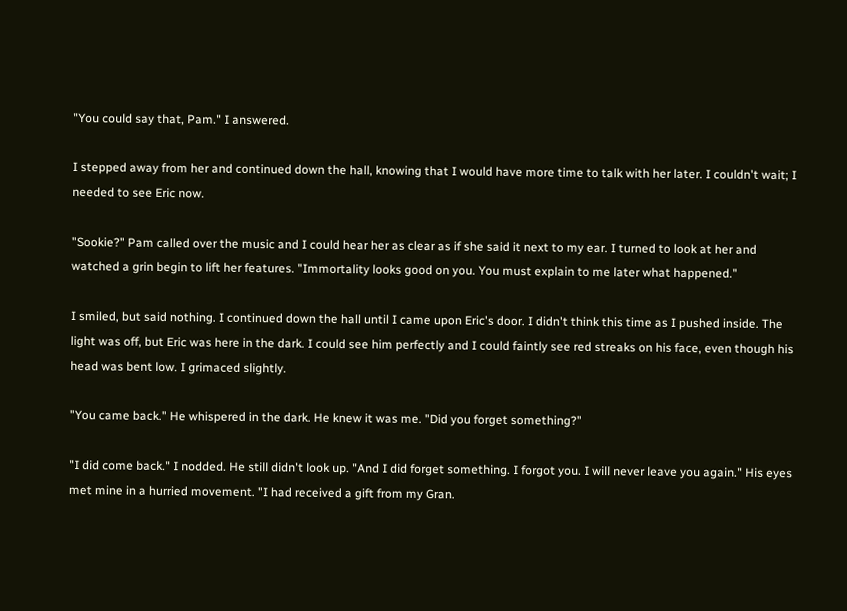"You could say that, Pam." I answered.

I stepped away from her and continued down the hall, knowing that I would have more time to talk with her later. I couldn't wait; I needed to see Eric now.

"Sookie?" Pam called over the music and I could hear her as clear as if she said it next to my ear. I turned to look at her and watched a grin begin to lift her features. "Immortality looks good on you. You must explain to me later what happened."

I smiled, but said nothing. I continued down the hall until I came upon Eric's door. I didn't think this time as I pushed inside. The light was off, but Eric was here in the dark. I could see him perfectly and I could faintly see red streaks on his face, even though his head was bent low. I grimaced slightly.

"You came back." He whispered in the dark. He knew it was me. "Did you forget something?"

"I did come back." I nodded. He still didn't look up. "And I did forget something. I forgot you. I will never leave you again." His eyes met mine in a hurried movement. "I had received a gift from my Gran.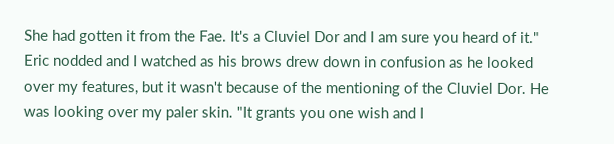She had gotten it from the Fae. It's a Cluviel Dor and I am sure you heard of it." Eric nodded and I watched as his brows drew down in confusion as he looked over my features, but it wasn't because of the mentioning of the Cluviel Dor. He was looking over my paler skin. "It grants you one wish and I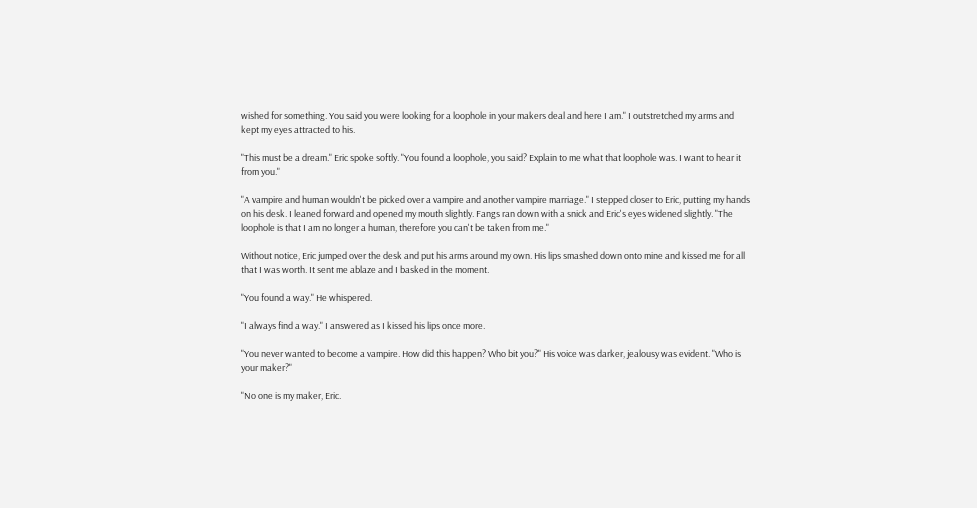wished for something. You said you were looking for a loophole in your makers deal and here I am." I outstretched my arms and kept my eyes attracted to his.

"This must be a dream." Eric spoke softly. "You found a loophole, you said? Explain to me what that loophole was. I want to hear it from you."

"A vampire and human wouldn't be picked over a vampire and another vampire marriage." I stepped closer to Eric, putting my hands on his desk. I leaned forward and opened my mouth slightly. Fangs ran down with a snick and Eric's eyes widened slightly. "The loophole is that I am no longer a human, therefore you can't be taken from me."

Without notice, Eric jumped over the desk and put his arms around my own. His lips smashed down onto mine and kissed me for all that I was worth. It sent me ablaze and I basked in the moment.

"You found a way." He whispered.

"I always find a way." I answered as I kissed his lips once more.

"You never wanted to become a vampire. How did this happen? Who bit you?" His voice was darker, jealousy was evident. "Who is your maker?"

"No one is my maker, Eric.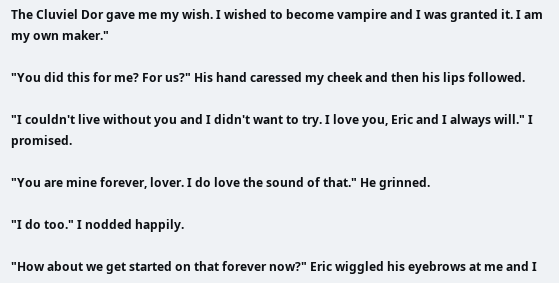The Cluviel Dor gave me my wish. I wished to become vampire and I was granted it. I am my own maker."

"You did this for me? For us?" His hand caressed my cheek and then his lips followed.

"I couldn't live without you and I didn't want to try. I love you, Eric and I always will." I promised.

"You are mine forever, lover. I do love the sound of that." He grinned.

"I do too." I nodded happily.

"How about we get started on that forever now?" Eric wiggled his eyebrows at me and I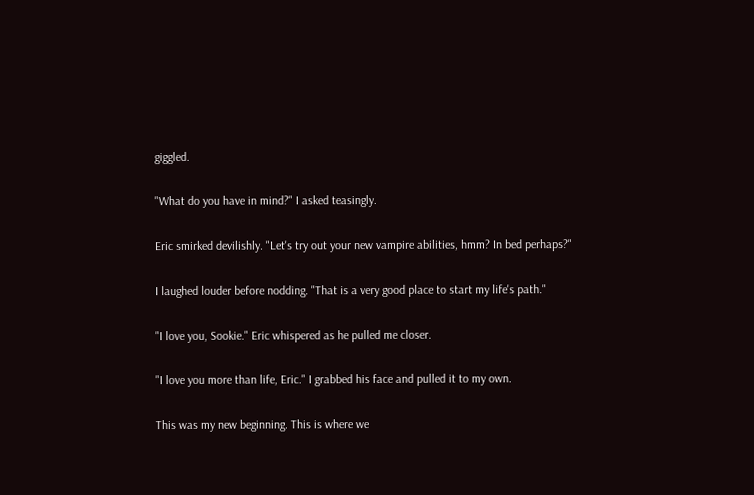giggled.

"What do you have in mind?" I asked teasingly.

Eric smirked devilishly. "Let's try out your new vampire abilities, hmm? In bed perhaps?"

I laughed louder before nodding. "That is a very good place to start my life's path."

"I love you, Sookie." Eric whispered as he pulled me closer.

"I love you more than life, Eric." I grabbed his face and pulled it to my own.

This was my new beginning. This is where we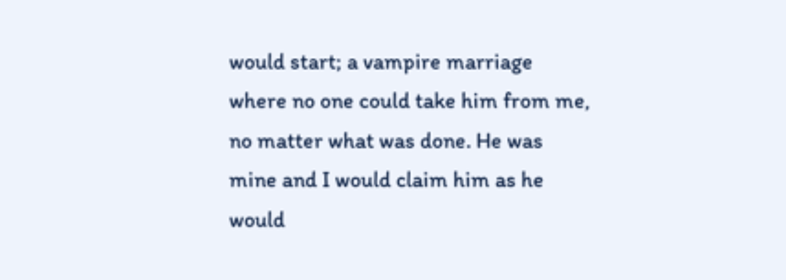would start; a vampire marriage where no one could take him from me, no matter what was done. He was mine and I would claim him as he would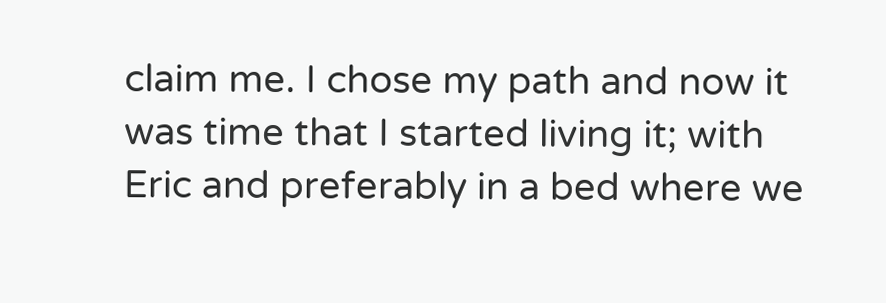claim me. I chose my path and now it was time that I started living it; with Eric and preferably in a bed where we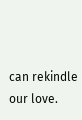can rekindle our love.